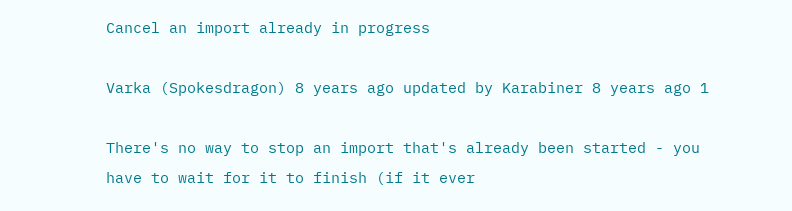Cancel an import already in progress

Varka (Spokesdragon) 8 years ago updated by Karabiner 8 years ago 1

There's no way to stop an import that's already been started - you have to wait for it to finish (if it ever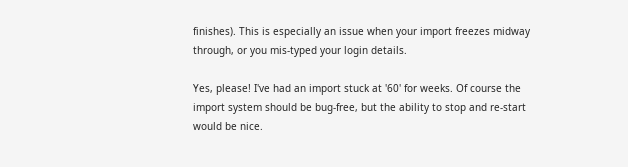finishes). This is especially an issue when your import freezes midway through, or you mis-typed your login details.

Yes, please! I've had an import stuck at '60' for weeks. Of course the import system should be bug-free, but the ability to stop and re-start would be nice.